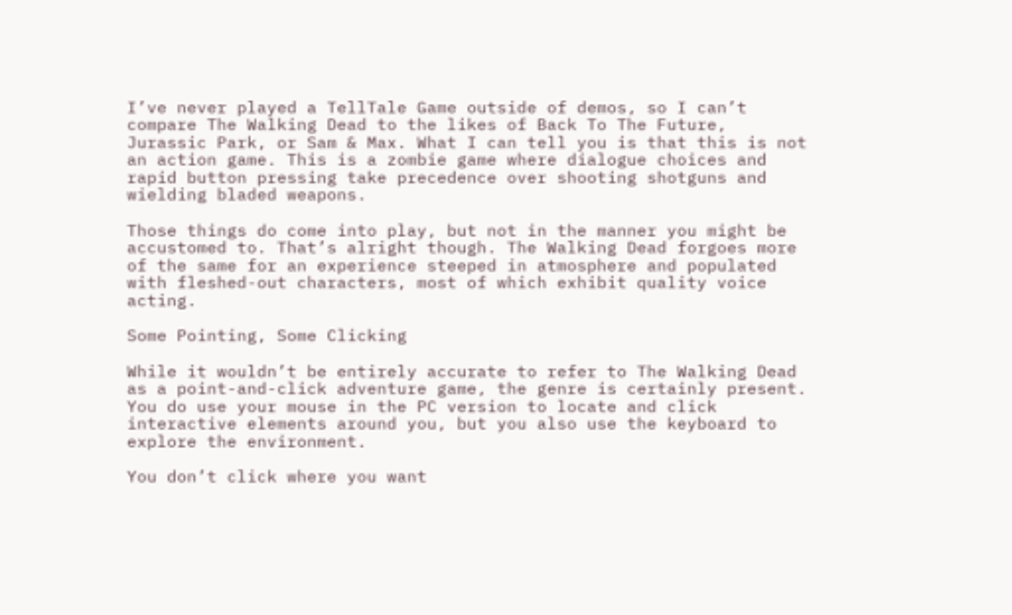I’ve never played a TellTale Game outside of demos, so I can’t compare The Walking Dead to the likes of Back To The Future, Jurassic Park, or Sam & Max. What I can tell you is that this is not an action game. This is a zombie game where dialogue choices and rapid button pressing take precedence over shooting shotguns and wielding bladed weapons.

Those things do come into play, but not in the manner you might be accustomed to. That’s alright though. The Walking Dead forgoes more of the same for an experience steeped in atmosphere and populated with fleshed-out characters, most of which exhibit quality voice acting.

Some Pointing, Some Clicking

While it wouldn’t be entirely accurate to refer to The Walking Dead as a point-and-click adventure game, the genre is certainly present. You do use your mouse in the PC version to locate and click interactive elements around you, but you also use the keyboard to explore the environment.

You don’t click where you want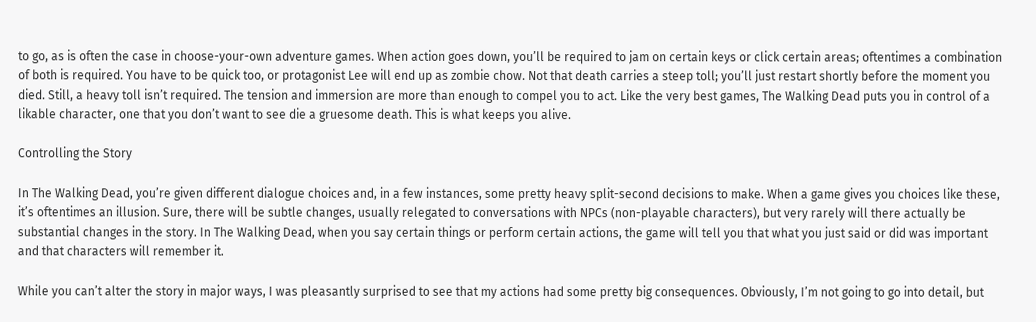to go, as is often the case in choose-your-own adventure games. When action goes down, you’ll be required to jam on certain keys or click certain areas; oftentimes a combination of both is required. You have to be quick too, or protagonist Lee will end up as zombie chow. Not that death carries a steep toll; you’ll just restart shortly before the moment you died. Still, a heavy toll isn’t required. The tension and immersion are more than enough to compel you to act. Like the very best games, The Walking Dead puts you in control of a likable character, one that you don’t want to see die a gruesome death. This is what keeps you alive.

Controlling the Story

In The Walking Dead, you’re given different dialogue choices and, in a few instances, some pretty heavy split-second decisions to make. When a game gives you choices like these, it’s oftentimes an illusion. Sure, there will be subtle changes, usually relegated to conversations with NPCs (non-playable characters), but very rarely will there actually be substantial changes in the story. In The Walking Dead, when you say certain things or perform certain actions, the game will tell you that what you just said or did was important and that characters will remember it.

While you can’t alter the story in major ways, I was pleasantly surprised to see that my actions had some pretty big consequences. Obviously, I’m not going to go into detail, but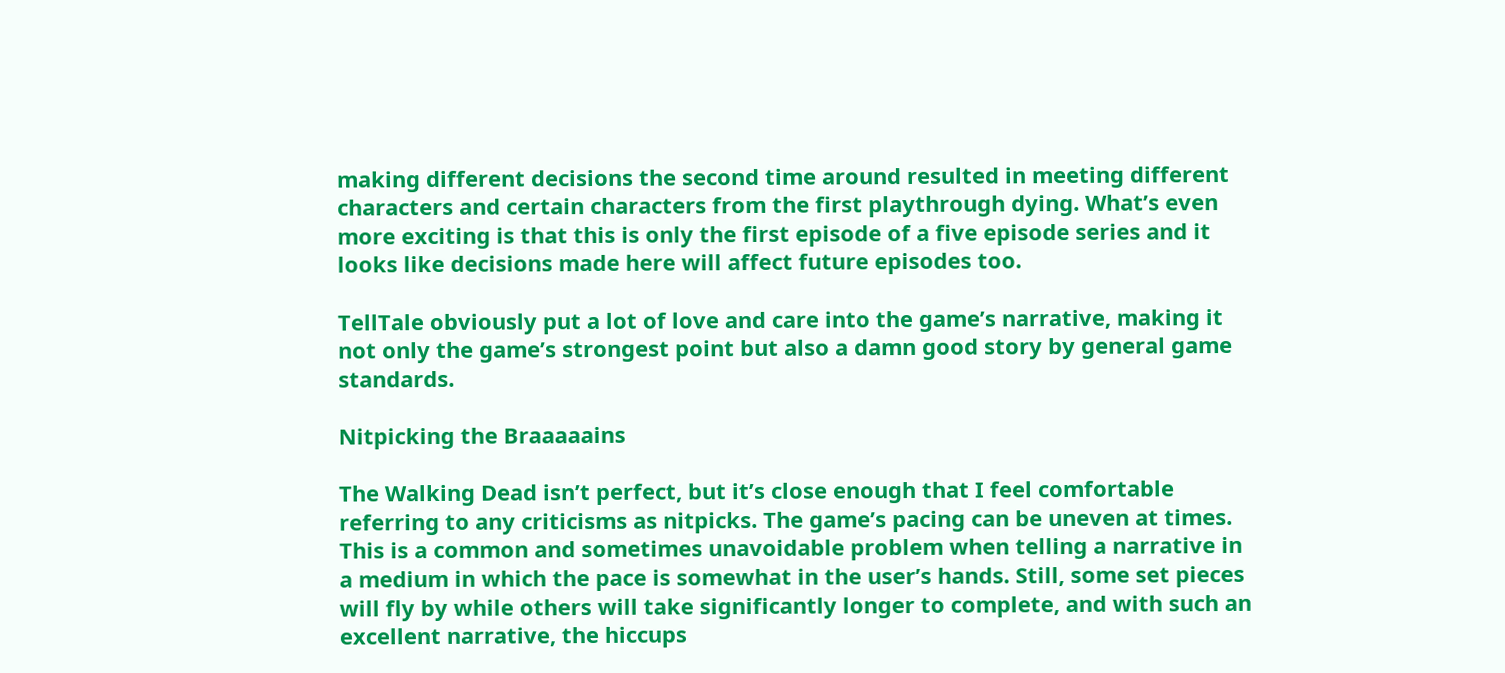making different decisions the second time around resulted in meeting different characters and certain characters from the first playthrough dying. What’s even more exciting is that this is only the first episode of a five episode series and it looks like decisions made here will affect future episodes too.

TellTale obviously put a lot of love and care into the game’s narrative, making it not only the game’s strongest point but also a damn good story by general game standards.

Nitpicking the Braaaaains

The Walking Dead isn’t perfect, but it’s close enough that I feel comfortable referring to any criticisms as nitpicks. The game’s pacing can be uneven at times. This is a common and sometimes unavoidable problem when telling a narrative in a medium in which the pace is somewhat in the user’s hands. Still, some set pieces will fly by while others will take significantly longer to complete, and with such an excellent narrative, the hiccups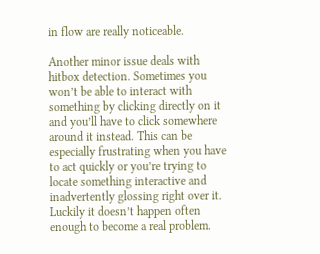in flow are really noticeable.

Another minor issue deals with hitbox detection. Sometimes you won’t be able to interact with something by clicking directly on it and you’ll have to click somewhere around it instead. This can be especially frustrating when you have to act quickly or you’re trying to locate something interactive and inadvertently glossing right over it. Luckily it doesn’t happen often enough to become a real problem.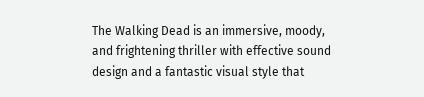The Walking Dead is an immersive, moody, and frightening thriller with effective sound design and a fantastic visual style that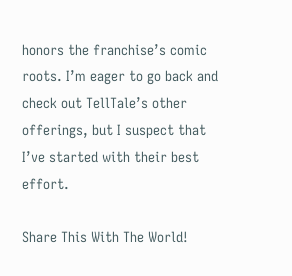honors the franchise’s comic roots. I’m eager to go back and check out TellTale’s other offerings, but I suspect that I’ve started with their best effort.

Share This With The World!